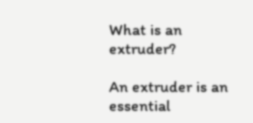What is an extruder?

An extruder is an essential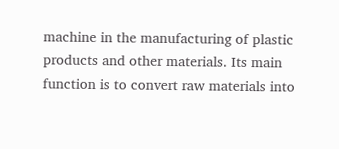machine in the manufacturing of plastic products and other materials. Its main function is to convert raw materials into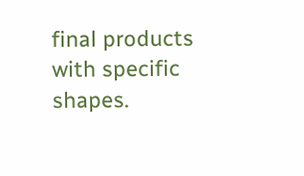final products with specific shapes.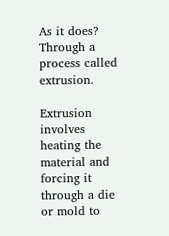As it does? Through a process called extrusion.

Extrusion involves heating the material and forcing it through a die or mold to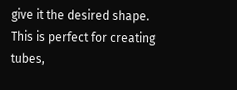give it the desired shape. This is perfect for creating tubes,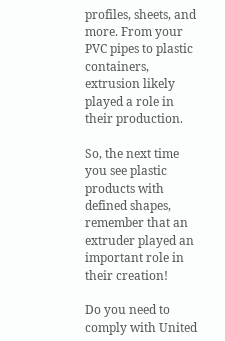profiles, sheets, and more. From your PVC pipes to plastic containers, extrusion likely played a role in their production.

So, the next time you see plastic products with defined shapes, remember that an extruder played an important role in their creation!

Do you need to comply with United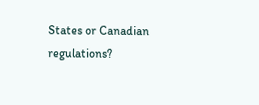States or Canadian regulations?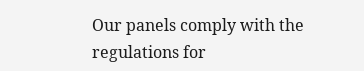Our panels comply with the regulations for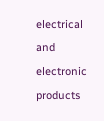electrical and electronic products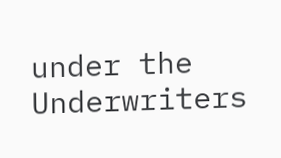under the Underwriters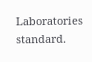Laboratories standard.